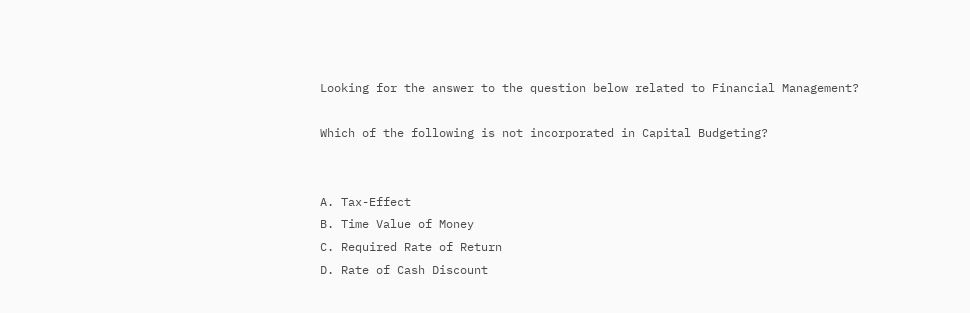Looking for the answer to the question below related to Financial Management?

Which of the following is not incorporated in Capital Budgeting?


A. Tax-Effect
B. Time Value of Money
C. Required Rate of Return
D. Rate of Cash Discount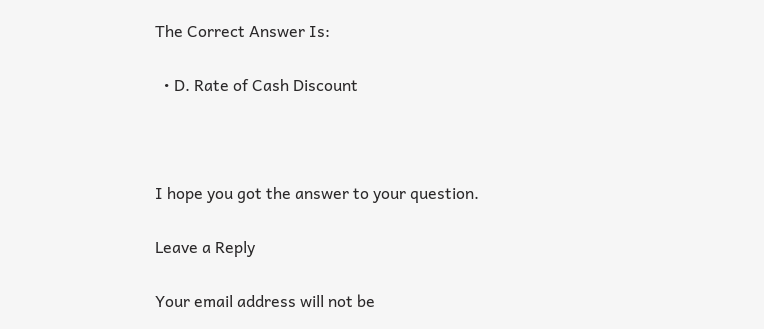The Correct Answer Is:

  • D. Rate of Cash Discount



I hope you got the answer to your question.

Leave a Reply

Your email address will not be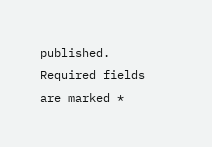published. Required fields are marked *